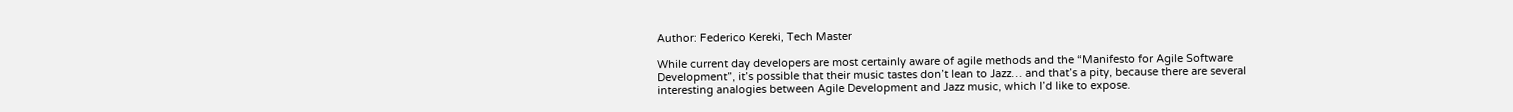Author: Federico Kereki, Tech Master

While current day developers are most certainly aware of agile methods and the “Manifesto for Agile Software Development”, it’s possible that their music tastes don’t lean to Jazz… and that’s a pity, because there are several interesting analogies between Agile Development and Jazz music, which I’d like to expose.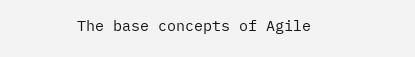The base concepts of Agile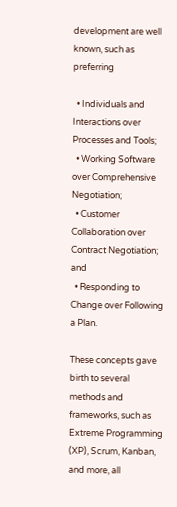development are well known, such as preferring

  • Individuals and Interactions over Processes and Tools;
  • Working Software over Comprehensive Negotiation;
  • Customer Collaboration over Contract Negotiation; and
  • Responding to Change over Following a Plan.

These concepts gave birth to several methods and frameworks, such as Extreme Programming (XP), Scrum, Kanban, and more, all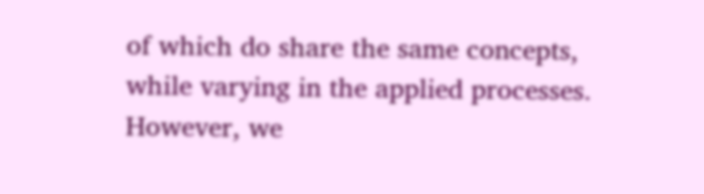of which do share the same concepts, while varying in the applied processes. However, we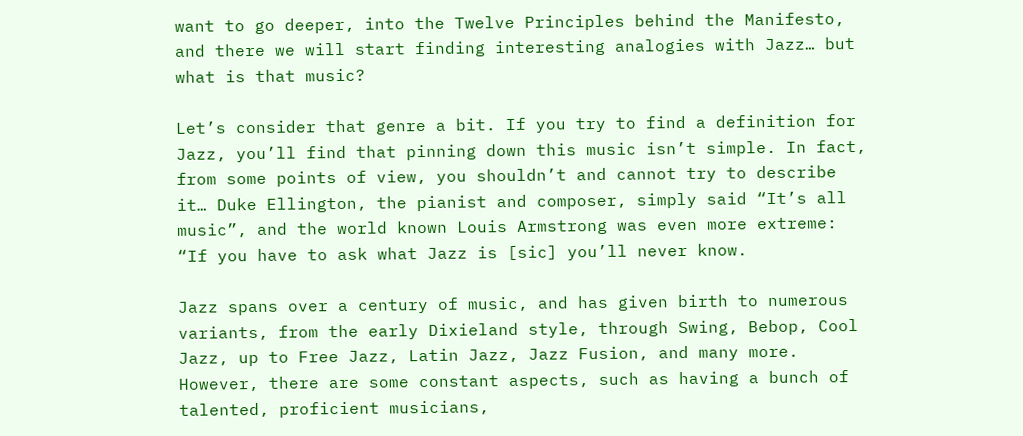want to go deeper, into the Twelve Principles behind the Manifesto, and there we will start finding interesting analogies with Jazz… but what is that music?

Let’s consider that genre a bit. If you try to find a definition for Jazz, you’ll find that pinning down this music isn’t simple. In fact, from some points of view, you shouldn’t and cannot try to describe it… Duke Ellington, the pianist and composer, simply said “It’s all music”, and the world known Louis Armstrong was even more extreme: “If you have to ask what Jazz is [sic] you’ll never know.

Jazz spans over a century of music, and has given birth to numerous variants, from the early Dixieland style, through Swing, Bebop, Cool Jazz, up to Free Jazz, Latin Jazz, Jazz Fusion, and many more. However, there are some constant aspects, such as having a bunch of talented, proficient musicians,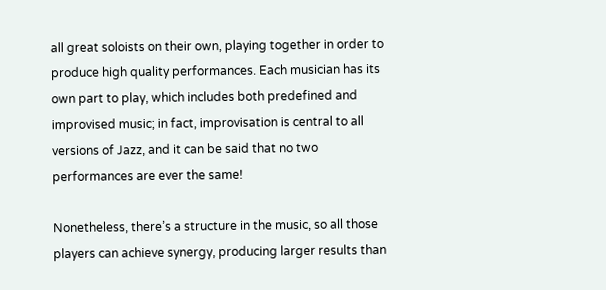all great soloists on their own, playing together in order to produce high quality performances. Each musician has its own part to play, which includes both predefined and improvised music; in fact, improvisation is central to all versions of Jazz, and it can be said that no two performances are ever the same!

Nonetheless, there’s a structure in the music, so all those players can achieve synergy, producing larger results than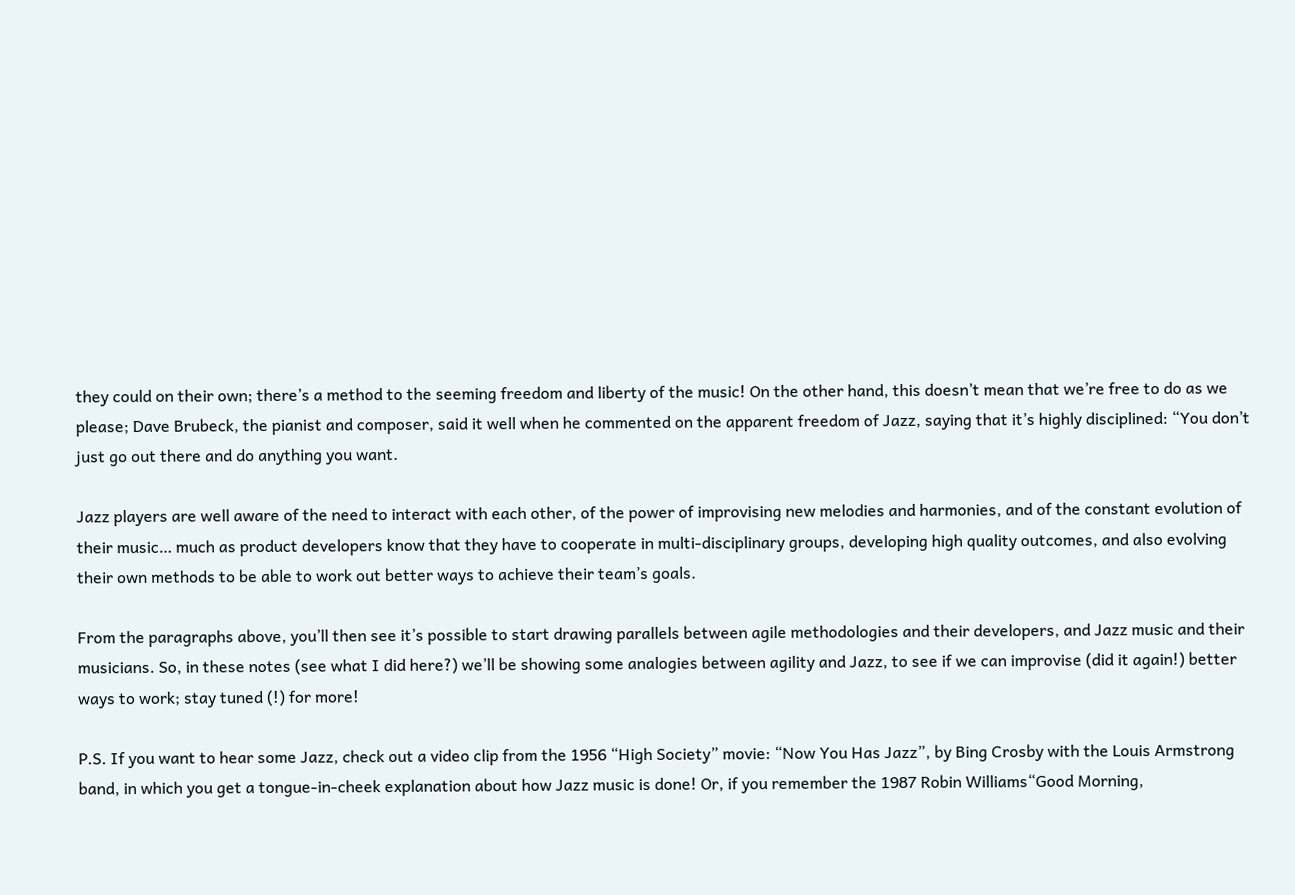they could on their own; there’s a method to the seeming freedom and liberty of the music! On the other hand, this doesn’t mean that we’re free to do as we please; Dave Brubeck, the pianist and composer, said it well when he commented on the apparent freedom of Jazz, saying that it’s highly disciplined: “You don’t just go out there and do anything you want.

Jazz players are well aware of the need to interact with each other, of the power of improvising new melodies and harmonies, and of the constant evolution of their music… much as product developers know that they have to cooperate in multi-disciplinary groups, developing high quality outcomes, and also evolving their own methods to be able to work out better ways to achieve their team’s goals.

From the paragraphs above, you’ll then see it’s possible to start drawing parallels between agile methodologies and their developers, and Jazz music and their musicians. So, in these notes (see what I did here?) we’ll be showing some analogies between agility and Jazz, to see if we can improvise (did it again!) better ways to work; stay tuned (!) for more!

P.S. If you want to hear some Jazz, check out a video clip from the 1956 “High Society” movie: “Now You Has Jazz”, by Bing Crosby with the Louis Armstrong band, in which you get a tongue-in-cheek explanation about how Jazz music is done! Or, if you remember the 1987 Robin Williams“Good Morning,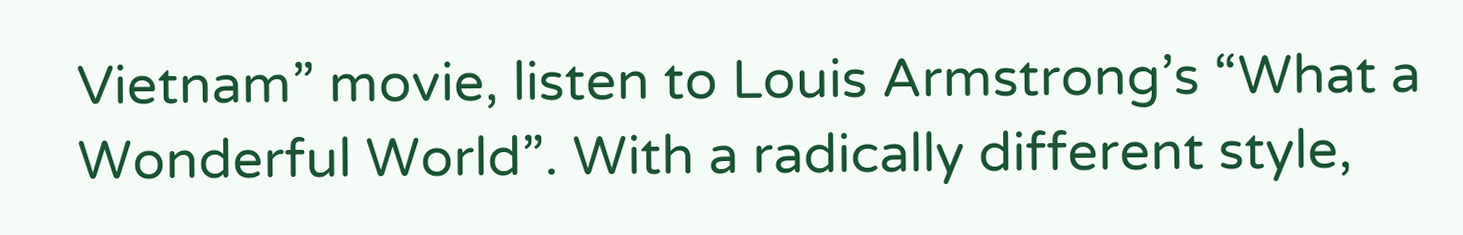Vietnam” movie, listen to Louis Armstrong’s “What a Wonderful World”. With a radically different style,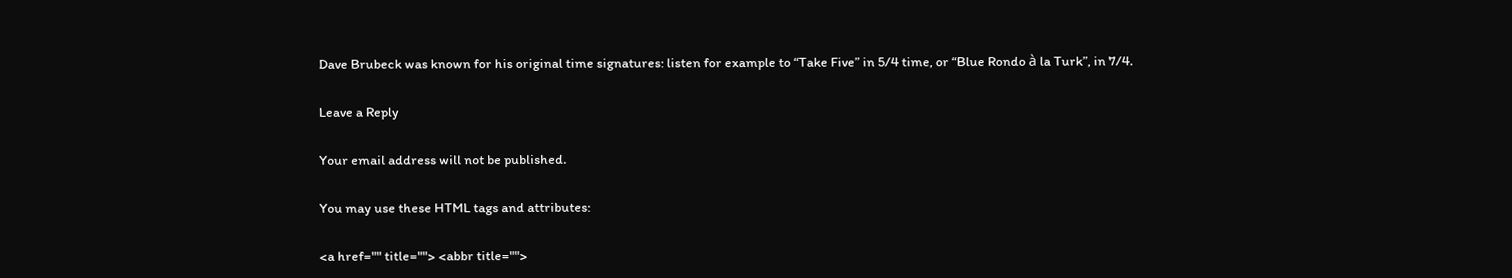Dave Brubeck was known for his original time signatures: listen for example to “Take Five” in 5/4 time, or “Blue Rondo à la Turk”, in 7/4.

Leave a Reply

Your email address will not be published.

You may use these HTML tags and attributes:

<a href="" title=""> <abbr title="">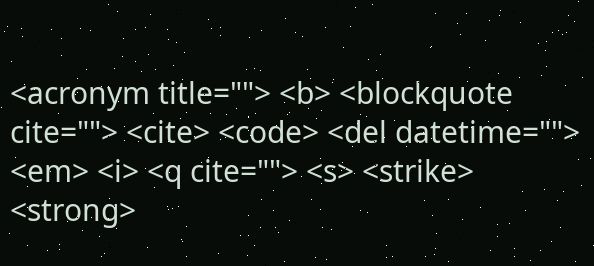<acronym title=""> <b> <blockquote cite=""> <cite> <code> <del datetime=""> <em> <i> <q cite=""> <s> <strike> <strong>